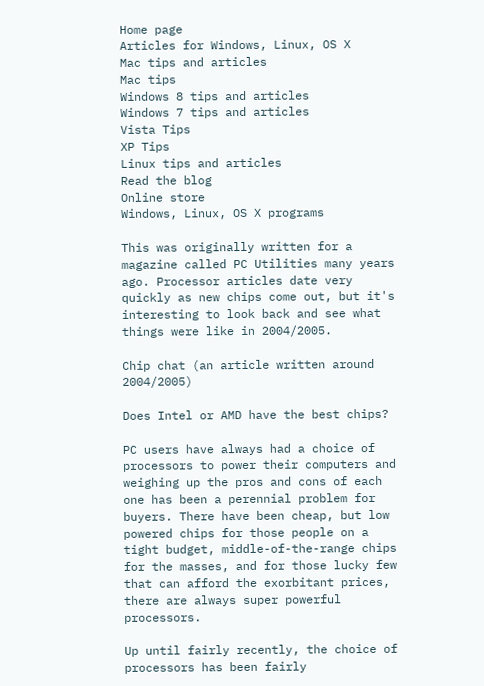Home page
Articles for Windows, Linux, OS X
Mac tips and articles
Mac tips
Windows 8 tips and articles
Windows 7 tips and articles
Vista Tips
XP Tips
Linux tips and articles
Read the blog
Online store
Windows, Linux, OS X programs

This was originally written for a magazine called PC Utilities many years ago. Processor articles date very quickly as new chips come out, but it's interesting to look back and see what things were like in 2004/2005.

Chip chat (an article written around 2004/2005)

Does Intel or AMD have the best chips?

PC users have always had a choice of processors to power their computers and weighing up the pros and cons of each one has been a perennial problem for buyers. There have been cheap, but low powered chips for those people on a tight budget, middle-of-the-range chips for the masses, and for those lucky few that can afford the exorbitant prices, there are always super powerful processors.

Up until fairly recently, the choice of processors has been fairly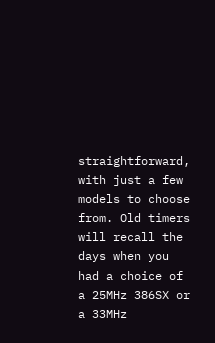straightforward, with just a few models to choose from. Old timers will recall the days when you had a choice of a 25MHz 386SX or a 33MHz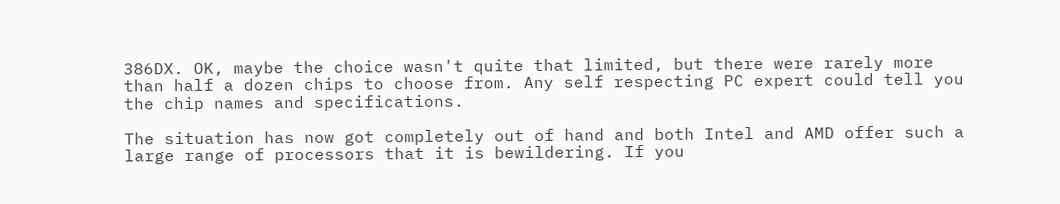386DX. OK, maybe the choice wasn't quite that limited, but there were rarely more than half a dozen chips to choose from. Any self respecting PC expert could tell you the chip names and specifications.

The situation has now got completely out of hand and both Intel and AMD offer such a large range of processors that it is bewildering. If you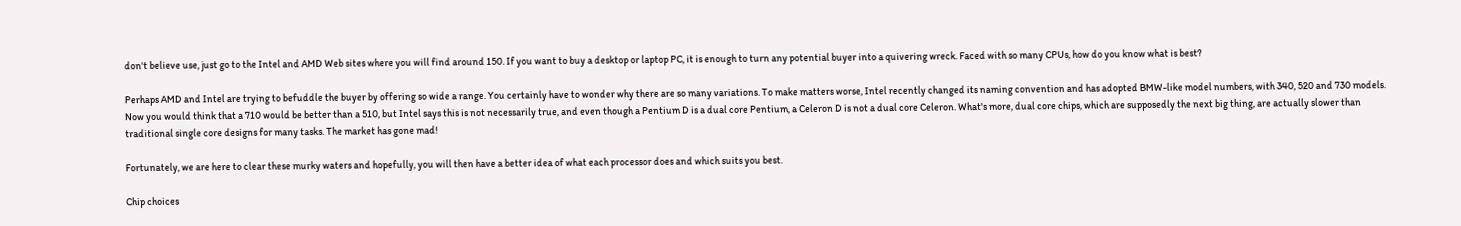don't believe use, just go to the Intel and AMD Web sites where you will find around 150. If you want to buy a desktop or laptop PC, it is enough to turn any potential buyer into a quivering wreck. Faced with so many CPUs, how do you know what is best?

Perhaps AMD and Intel are trying to befuddle the buyer by offering so wide a range. You certainly have to wonder why there are so many variations. To make matters worse, Intel recently changed its naming convention and has adopted BMW-like model numbers, with 340, 520 and 730 models. Now you would think that a 710 would be better than a 510, but Intel says this is not necessarily true, and even though a Pentium D is a dual core Pentium, a Celeron D is not a dual core Celeron. What's more, dual core chips, which are supposedly the next big thing, are actually slower than traditional single core designs for many tasks. The market has gone mad!

Fortunately, we are here to clear these murky waters and hopefully, you will then have a better idea of what each processor does and which suits you best.

Chip choices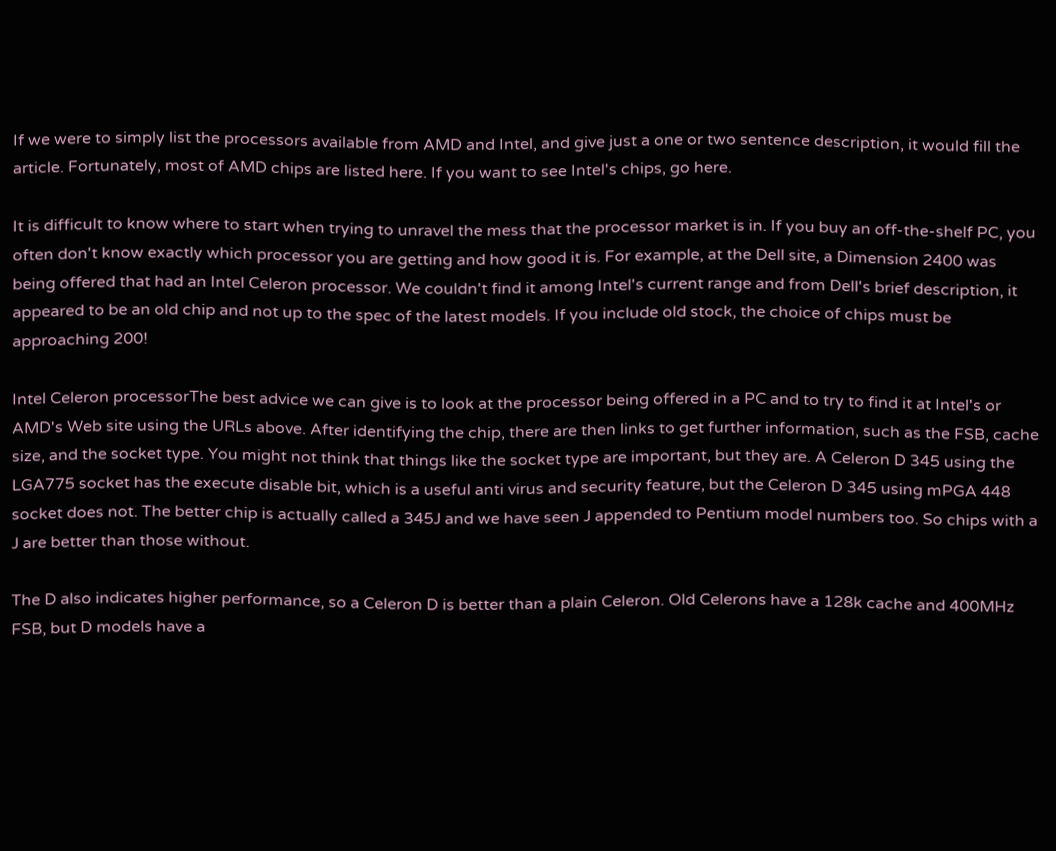If we were to simply list the processors available from AMD and Intel, and give just a one or two sentence description, it would fill the article. Fortunately, most of AMD chips are listed here. If you want to see Intel's chips, go here.

It is difficult to know where to start when trying to unravel the mess that the processor market is in. If you buy an off-the-shelf PC, you often don't know exactly which processor you are getting and how good it is. For example, at the Dell site, a Dimension 2400 was being offered that had an Intel Celeron processor. We couldn't find it among Intel's current range and from Dell's brief description, it appeared to be an old chip and not up to the spec of the latest models. If you include old stock, the choice of chips must be approaching 200!

Intel Celeron processorThe best advice we can give is to look at the processor being offered in a PC and to try to find it at Intel's or AMD's Web site using the URLs above. After identifying the chip, there are then links to get further information, such as the FSB, cache size, and the socket type. You might not think that things like the socket type are important, but they are. A Celeron D 345 using the LGA775 socket has the execute disable bit, which is a useful anti virus and security feature, but the Celeron D 345 using mPGA 448 socket does not. The better chip is actually called a 345J and we have seen J appended to Pentium model numbers too. So chips with a J are better than those without.

The D also indicates higher performance, so a Celeron D is better than a plain Celeron. Old Celerons have a 128k cache and 400MHz FSB, but D models have a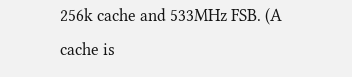256k cache and 533MHz FSB. (A cache is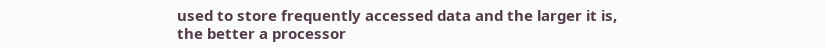used to store frequently accessed data and the larger it is, the better a processor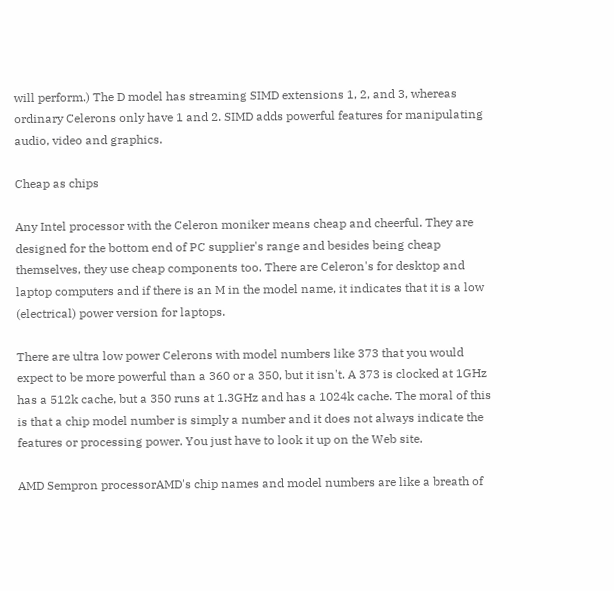will perform.) The D model has streaming SIMD extensions 1, 2, and 3, whereas ordinary Celerons only have 1 and 2. SIMD adds powerful features for manipulating audio, video and graphics.

Cheap as chips

Any Intel processor with the Celeron moniker means cheap and cheerful. They are designed for the bottom end of PC supplier's range and besides being cheap themselves, they use cheap components too. There are Celeron's for desktop and laptop computers and if there is an M in the model name, it indicates that it is a low (electrical) power version for laptops.

There are ultra low power Celerons with model numbers like 373 that you would expect to be more powerful than a 360 or a 350, but it isn't. A 373 is clocked at 1GHz has a 512k cache, but a 350 runs at 1.3GHz and has a 1024k cache. The moral of this is that a chip model number is simply a number and it does not always indicate the features or processing power. You just have to look it up on the Web site.

AMD Sempron processorAMD's chip names and model numbers are like a breath of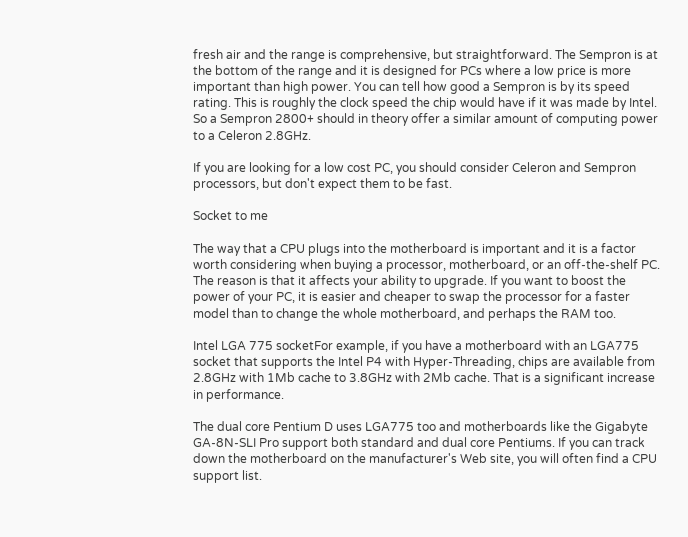fresh air and the range is comprehensive, but straightforward. The Sempron is at the bottom of the range and it is designed for PCs where a low price is more important than high power. You can tell how good a Sempron is by its speed rating. This is roughly the clock speed the chip would have if it was made by Intel. So a Sempron 2800+ should in theory offer a similar amount of computing power to a Celeron 2.8GHz.

If you are looking for a low cost PC, you should consider Celeron and Sempron processors, but don't expect them to be fast.

Socket to me

The way that a CPU plugs into the motherboard is important and it is a factor worth considering when buying a processor, motherboard, or an off-the-shelf PC. The reason is that it affects your ability to upgrade. If you want to boost the power of your PC, it is easier and cheaper to swap the processor for a faster model than to change the whole motherboard, and perhaps the RAM too.

Intel LGA 775 socketFor example, if you have a motherboard with an LGA775 socket that supports the Intel P4 with Hyper-Threading, chips are available from 2.8GHz with 1Mb cache to 3.8GHz with 2Mb cache. That is a significant increase in performance.

The dual core Pentium D uses LGA775 too and motherboards like the Gigabyte GA-8N-SLI Pro support both standard and dual core Pentiums. If you can track down the motherboard on the manufacturer's Web site, you will often find a CPU support list.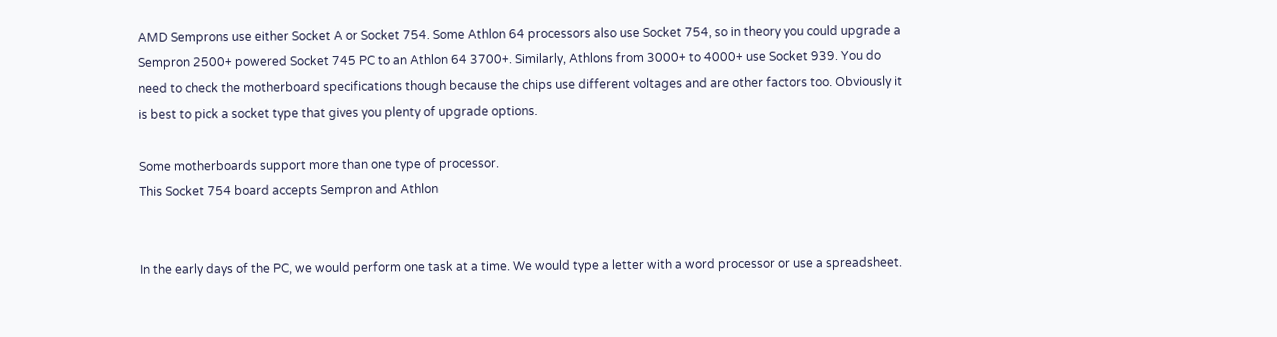AMD Semprons use either Socket A or Socket 754. Some Athlon 64 processors also use Socket 754, so in theory you could upgrade a Sempron 2500+ powered Socket 745 PC to an Athlon 64 3700+. Similarly, Athlons from 3000+ to 4000+ use Socket 939. You do need to check the motherboard specifications though because the chips use different voltages and are other factors too. Obviously it is best to pick a socket type that gives you plenty of upgrade options.

Some motherboards support more than one type of processor.
This Socket 754 board accepts Sempron and Athlon


In the early days of the PC, we would perform one task at a time. We would type a letter with a word processor or use a spreadsheet.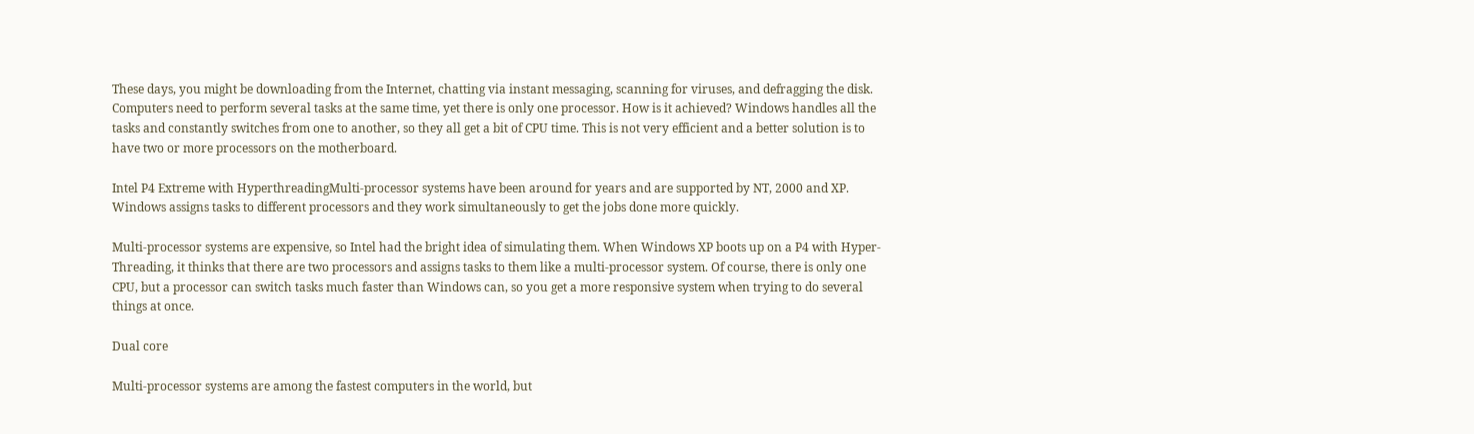These days, you might be downloading from the Internet, chatting via instant messaging, scanning for viruses, and defragging the disk. Computers need to perform several tasks at the same time, yet there is only one processor. How is it achieved? Windows handles all the tasks and constantly switches from one to another, so they all get a bit of CPU time. This is not very efficient and a better solution is to have two or more processors on the motherboard.

Intel P4 Extreme with HyperthreadingMulti-processor systems have been around for years and are supported by NT, 2000 and XP. Windows assigns tasks to different processors and they work simultaneously to get the jobs done more quickly.

Multi-processor systems are expensive, so Intel had the bright idea of simulating them. When Windows XP boots up on a P4 with Hyper-Threading, it thinks that there are two processors and assigns tasks to them like a multi-processor system. Of course, there is only one CPU, but a processor can switch tasks much faster than Windows can, so you get a more responsive system when trying to do several things at once.

Dual core

Multi-processor systems are among the fastest computers in the world, but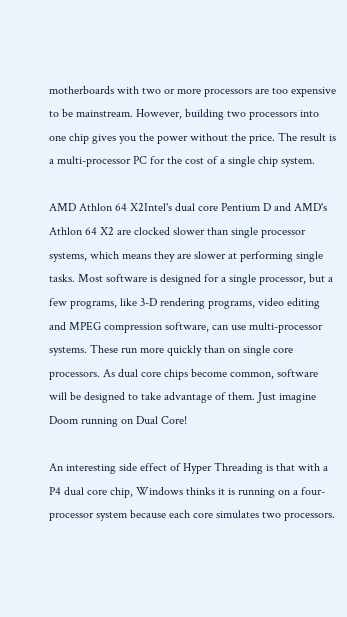motherboards with two or more processors are too expensive to be mainstream. However, building two processors into one chip gives you the power without the price. The result is a multi-processor PC for the cost of a single chip system.

AMD Athlon 64 X2Intel's dual core Pentium D and AMD's Athlon 64 X2 are clocked slower than single processor systems, which means they are slower at performing single tasks. Most software is designed for a single processor, but a few programs, like 3-D rendering programs, video editing and MPEG compression software, can use multi-processor systems. These run more quickly than on single core processors. As dual core chips become common, software will be designed to take advantage of them. Just imagine Doom running on Dual Core!

An interesting side effect of Hyper Threading is that with a P4 dual core chip, Windows thinks it is running on a four-processor system because each core simulates two processors.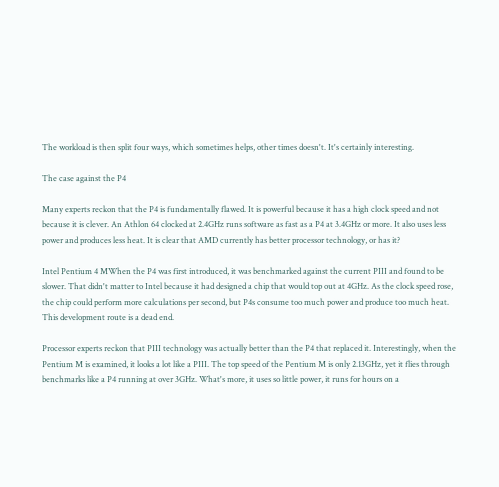The workload is then split four ways, which sometimes helps, other times doesn't. It's certainly interesting.

The case against the P4

Many experts reckon that the P4 is fundamentally flawed. It is powerful because it has a high clock speed and not because it is clever. An Athlon 64 clocked at 2.4GHz runs software as fast as a P4 at 3.4GHz or more. It also uses less power and produces less heat. It is clear that AMD currently has better processor technology, or has it?

Intel Pentium 4 MWhen the P4 was first introduced, it was benchmarked against the current PIII and found to be slower. That didn't matter to Intel because it had designed a chip that would top out at 4GHz. As the clock speed rose, the chip could perform more calculations per second, but P4s consume too much power and produce too much heat. This development route is a dead end.

Processor experts reckon that PIII technology was actually better than the P4 that replaced it. Interestingly, when the Pentium M is examined, it looks a lot like a PIII. The top speed of the Pentium M is only 2.13GHz, yet it flies through benchmarks like a P4 running at over 3GHz. What's more, it uses so little power, it runs for hours on a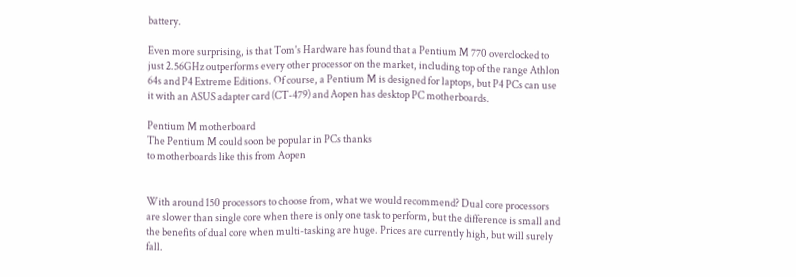battery.

Even more surprising, is that Tom's Hardware has found that a Pentium M 770 overclocked to just 2.56GHz outperforms every other processor on the market, including top of the range Athlon 64s and P4 Extreme Editions. Of course, a Pentium M is designed for laptops, but P4 PCs can use it with an ASUS adapter card (CT-479) and Aopen has desktop PC motherboards.

Pentium M motherboard
The Pentium M could soon be popular in PCs thanks
to motherboards like this from Aopen


With around 150 processors to choose from, what we would recommend? Dual core processors are slower than single core when there is only one task to perform, but the difference is small and the benefits of dual core when multi-tasking are huge. Prices are currently high, but will surely fall.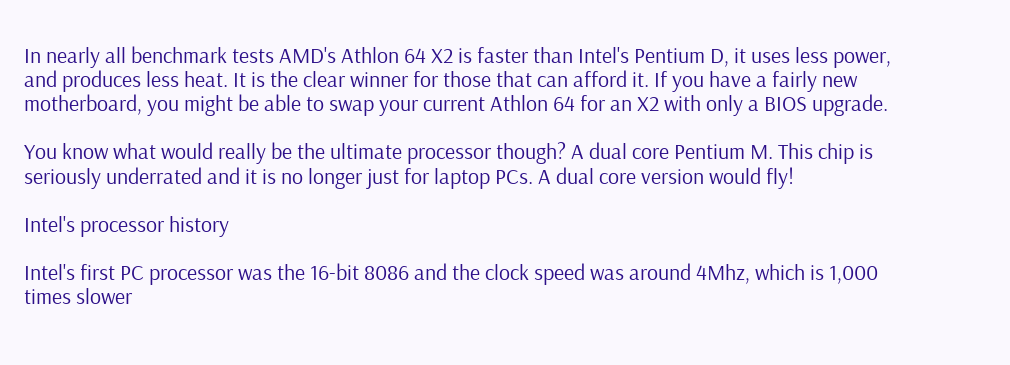In nearly all benchmark tests AMD's Athlon 64 X2 is faster than Intel's Pentium D, it uses less power, and produces less heat. It is the clear winner for those that can afford it. If you have a fairly new motherboard, you might be able to swap your current Athlon 64 for an X2 with only a BIOS upgrade.

You know what would really be the ultimate processor though? A dual core Pentium M. This chip is seriously underrated and it is no longer just for laptop PCs. A dual core version would fly!

Intel's processor history

Intel's first PC processor was the 16-bit 8086 and the clock speed was around 4Mhz, which is 1,000 times slower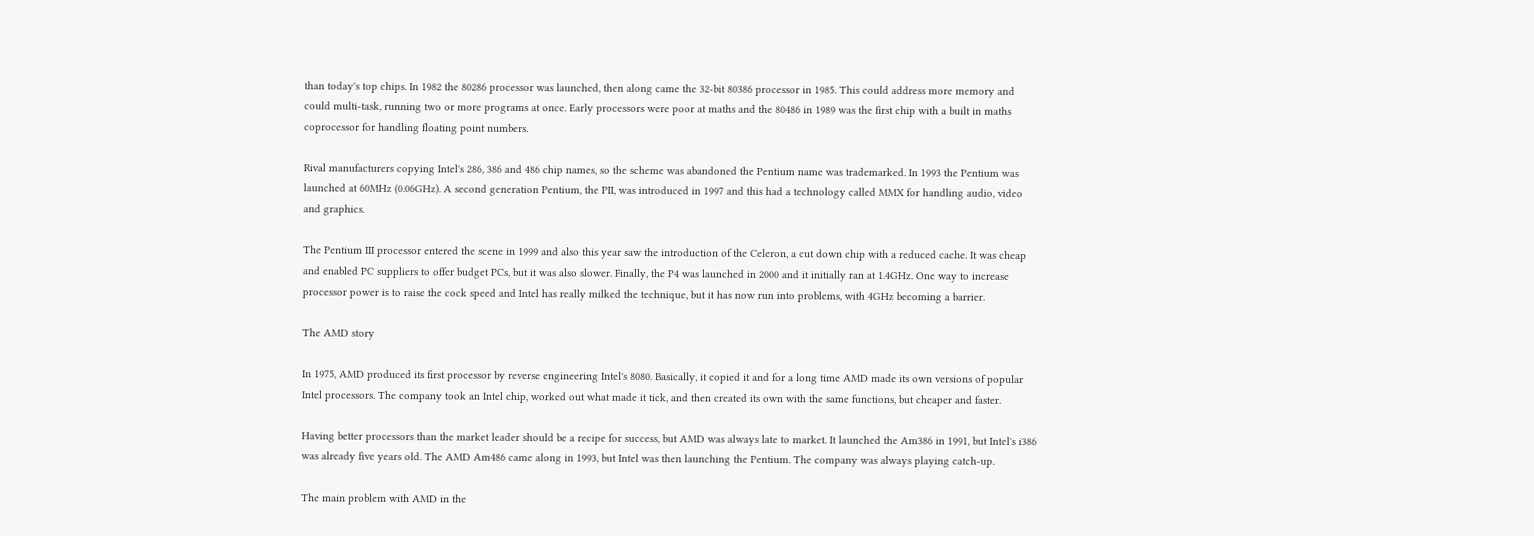than today's top chips. In 1982 the 80286 processor was launched, then along came the 32-bit 80386 processor in 1985. This could address more memory and could multi-task, running two or more programs at once. Early processors were poor at maths and the 80486 in 1989 was the first chip with a built in maths coprocessor for handling floating point numbers.

Rival manufacturers copying Intel's 286, 386 and 486 chip names, so the scheme was abandoned the Pentium name was trademarked. In 1993 the Pentium was launched at 60MHz (0.06GHz). A second generation Pentium, the PII, was introduced in 1997 and this had a technology called MMX for handling audio, video and graphics.

The Pentium III processor entered the scene in 1999 and also this year saw the introduction of the Celeron, a cut down chip with a reduced cache. It was cheap and enabled PC suppliers to offer budget PCs, but it was also slower. Finally, the P4 was launched in 2000 and it initially ran at 1.4GHz. One way to increase processor power is to raise the cock speed and Intel has really milked the technique, but it has now run into problems, with 4GHz becoming a barrier.

The AMD story

In 1975, AMD produced its first processor by reverse engineering Intel's 8080. Basically, it copied it and for a long time AMD made its own versions of popular Intel processors. The company took an Intel chip, worked out what made it tick, and then created its own with the same functions, but cheaper and faster.

Having better processors than the market leader should be a recipe for success, but AMD was always late to market. It launched the Am386 in 1991, but Intel's i386 was already five years old. The AMD Am486 came along in 1993, but Intel was then launching the Pentium. The company was always playing catch-up.

The main problem with AMD in the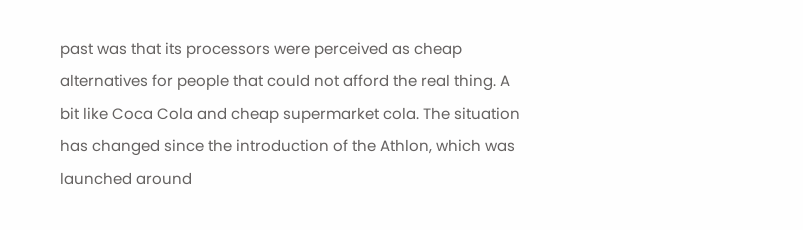past was that its processors were perceived as cheap alternatives for people that could not afford the real thing. A bit like Coca Cola and cheap supermarket cola. The situation has changed since the introduction of the Athlon, which was launched around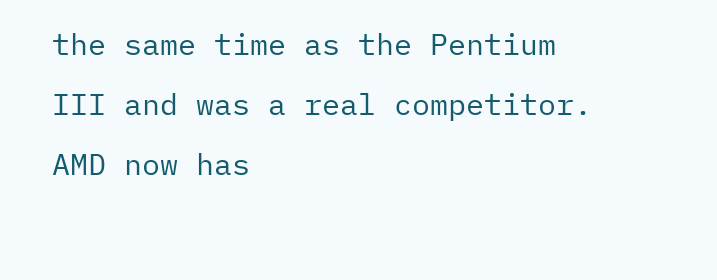the same time as the Pentium III and was a real competitor. AMD now has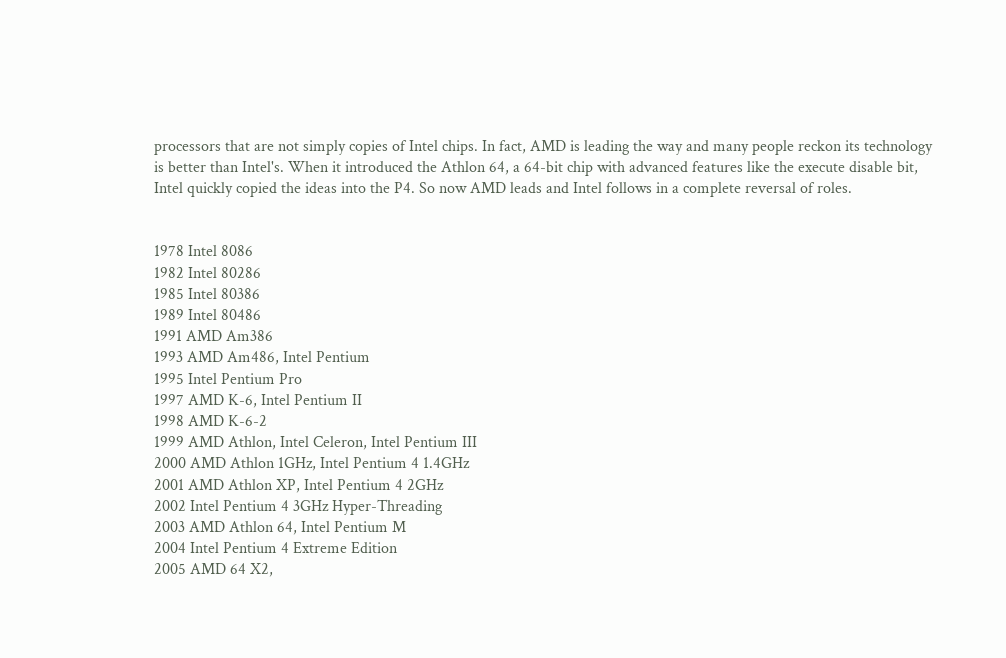processors that are not simply copies of Intel chips. In fact, AMD is leading the way and many people reckon its technology is better than Intel's. When it introduced the Athlon 64, a 64-bit chip with advanced features like the execute disable bit, Intel quickly copied the ideas into the P4. So now AMD leads and Intel follows in a complete reversal of roles.


1978 Intel 8086
1982 Intel 80286
1985 Intel 80386
1989 Intel 80486
1991 AMD Am386
1993 AMD Am486, Intel Pentium
1995 Intel Pentium Pro
1997 AMD K-6, Intel Pentium II
1998 AMD K-6-2
1999 AMD Athlon, Intel Celeron, Intel Pentium III
2000 AMD Athlon 1GHz, Intel Pentium 4 1.4GHz
2001 AMD Athlon XP, Intel Pentium 4 2GHz
2002 Intel Pentium 4 3GHz Hyper-Threading
2003 AMD Athlon 64, Intel Pentium M
2004 Intel Pentium 4 Extreme Edition
2005 AMD 64 X2,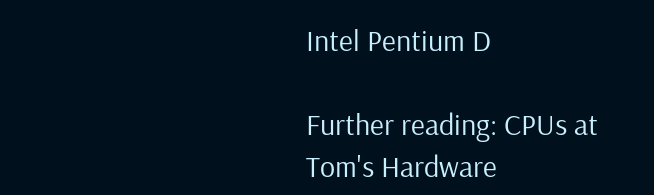Intel Pentium D

Further reading: CPUs at Tom's Hardware